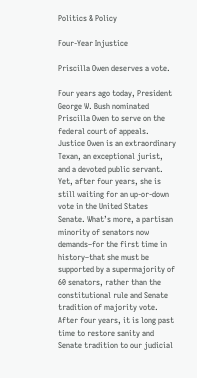Politics & Policy

Four-Year Injustice

Priscilla Owen deserves a vote.

Four years ago today, President George W. Bush nominated Priscilla Owen to serve on the federal court of appeals. Justice Owen is an extraordinary Texan, an exceptional jurist, and a devoted public servant. Yet, after four years, she is still waiting for an up-or-down vote in the United States Senate. What’s more, a partisan minority of senators now demands–for the first time in history–that she must be supported by a supermajority of 60 senators, rather than the constitutional rule and Senate tradition of majority vote. After four years, it is long past time to restore sanity and Senate tradition to our judicial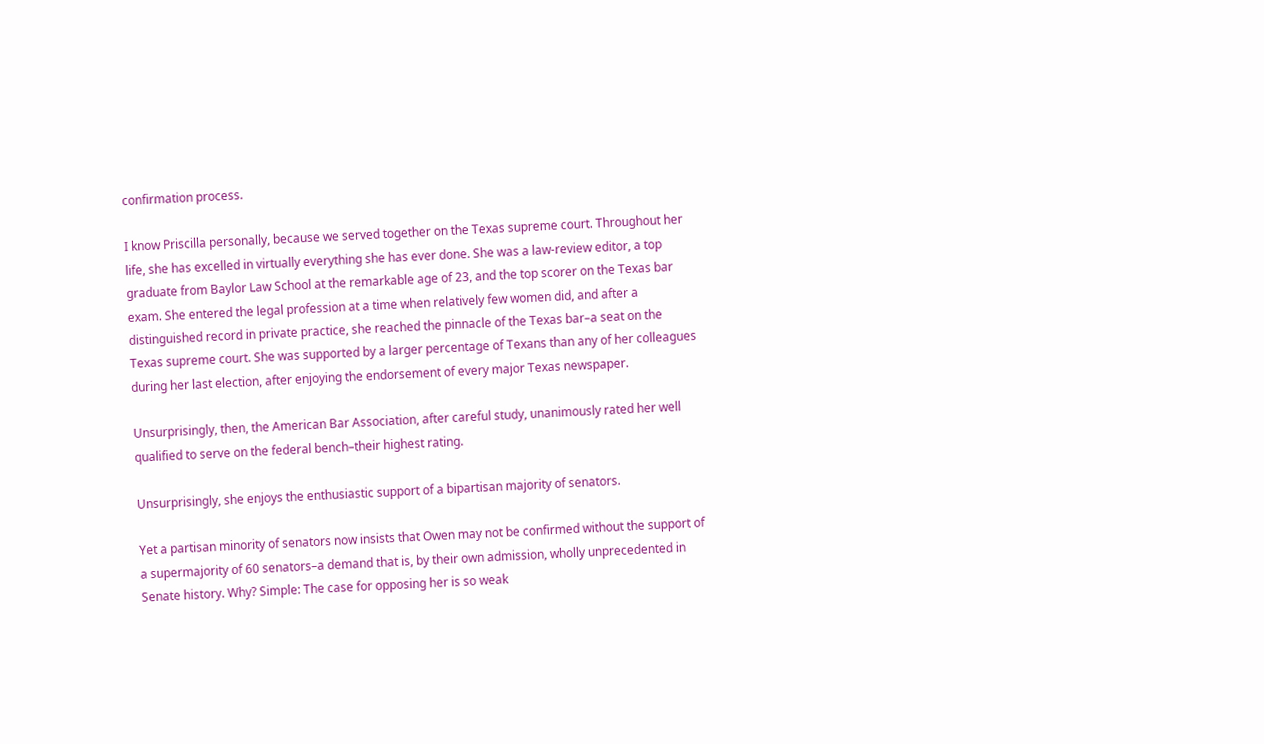confirmation process.

I know Priscilla personally, because we served together on the Texas supreme court. Throughout her life, she has excelled in virtually everything she has ever done. She was a law-review editor, a top graduate from Baylor Law School at the remarkable age of 23, and the top scorer on the Texas bar exam. She entered the legal profession at a time when relatively few women did, and after a distinguished record in private practice, she reached the pinnacle of the Texas bar–a seat on the Texas supreme court. She was supported by a larger percentage of Texans than any of her colleagues during her last election, after enjoying the endorsement of every major Texas newspaper.

Unsurprisingly, then, the American Bar Association, after careful study, unanimously rated her well qualified to serve on the federal bench–their highest rating.

Unsurprisingly, she enjoys the enthusiastic support of a bipartisan majority of senators.

Yet a partisan minority of senators now insists that Owen may not be confirmed without the support of a supermajority of 60 senators–a demand that is, by their own admission, wholly unprecedented in Senate history. Why? Simple: The case for opposing her is so weak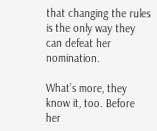that changing the rules is the only way they can defeat her nomination.

What’s more, they know it, too. Before her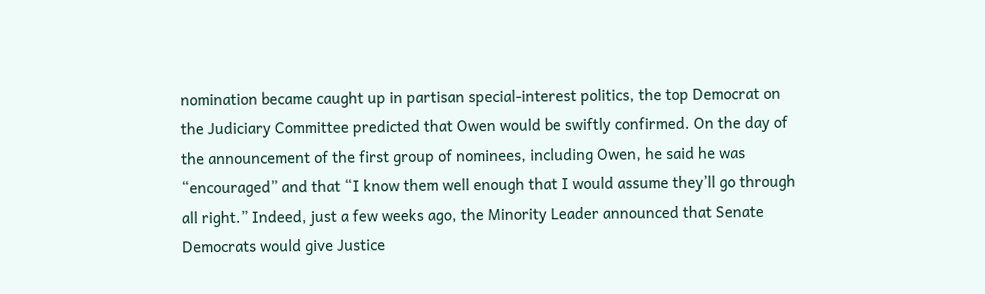nomination became caught up in partisan special-interest politics, the top Democrat on the Judiciary Committee predicted that Owen would be swiftly confirmed. On the day of the announcement of the first group of nominees, including Owen, he said he was “encouraged” and that “I know them well enough that I would assume they’ll go through all right.” Indeed, just a few weeks ago, the Minority Leader announced that Senate Democrats would give Justice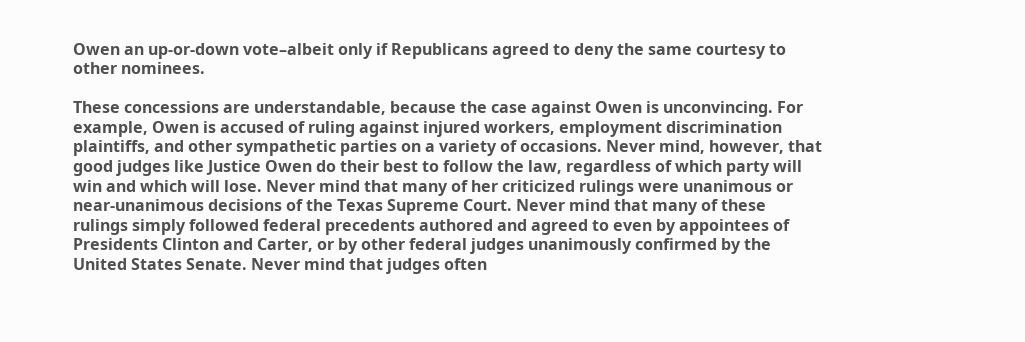Owen an up-or-down vote–albeit only if Republicans agreed to deny the same courtesy to other nominees.

These concessions are understandable, because the case against Owen is unconvincing. For example, Owen is accused of ruling against injured workers, employment discrimination plaintiffs, and other sympathetic parties on a variety of occasions. Never mind, however, that good judges like Justice Owen do their best to follow the law, regardless of which party will win and which will lose. Never mind that many of her criticized rulings were unanimous or near-unanimous decisions of the Texas Supreme Court. Never mind that many of these rulings simply followed federal precedents authored and agreed to even by appointees of Presidents Clinton and Carter, or by other federal judges unanimously confirmed by the United States Senate. Never mind that judges often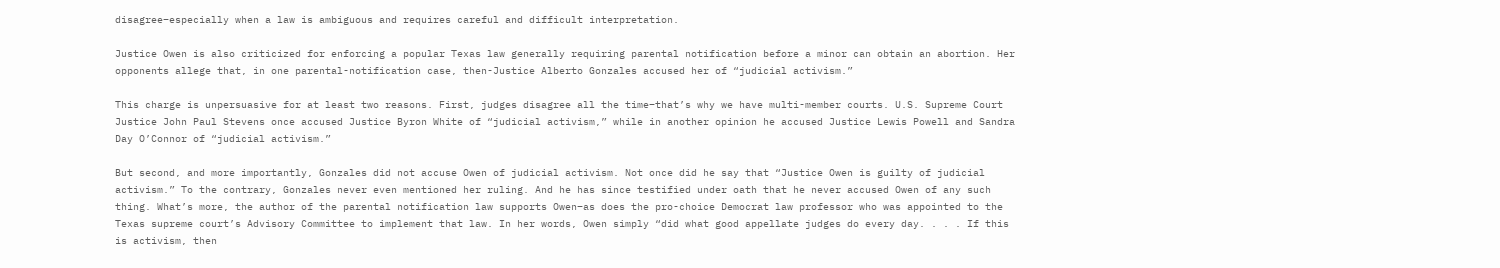disagree–especially when a law is ambiguous and requires careful and difficult interpretation.

Justice Owen is also criticized for enforcing a popular Texas law generally requiring parental notification before a minor can obtain an abortion. Her opponents allege that, in one parental-notification case, then-Justice Alberto Gonzales accused her of “judicial activism.”

This charge is unpersuasive for at least two reasons. First, judges disagree all the time–that’s why we have multi-member courts. U.S. Supreme Court Justice John Paul Stevens once accused Justice Byron White of “judicial activism,” while in another opinion he accused Justice Lewis Powell and Sandra Day O’Connor of “judicial activism.”

But second, and more importantly, Gonzales did not accuse Owen of judicial activism. Not once did he say that “Justice Owen is guilty of judicial activism.” To the contrary, Gonzales never even mentioned her ruling. And he has since testified under oath that he never accused Owen of any such thing. What’s more, the author of the parental notification law supports Owen–as does the pro-choice Democrat law professor who was appointed to the Texas supreme court’s Advisory Committee to implement that law. In her words, Owen simply “did what good appellate judges do every day. . . . If this is activism, then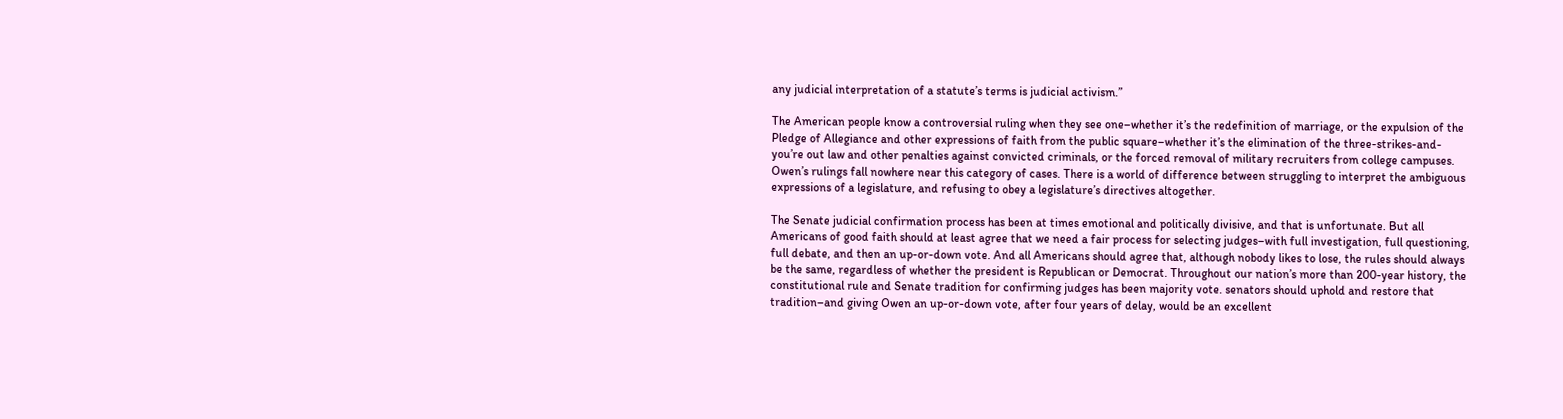any judicial interpretation of a statute’s terms is judicial activism.”

The American people know a controversial ruling when they see one–whether it’s the redefinition of marriage, or the expulsion of the Pledge of Allegiance and other expressions of faith from the public square–whether it’s the elimination of the three-strikes-and-you’re out law and other penalties against convicted criminals, or the forced removal of military recruiters from college campuses. Owen’s rulings fall nowhere near this category of cases. There is a world of difference between struggling to interpret the ambiguous expressions of a legislature, and refusing to obey a legislature’s directives altogether.

The Senate judicial confirmation process has been at times emotional and politically divisive, and that is unfortunate. But all Americans of good faith should at least agree that we need a fair process for selecting judges–with full investigation, full questioning, full debate, and then an up-or-down vote. And all Americans should agree that, although nobody likes to lose, the rules should always be the same, regardless of whether the president is Republican or Democrat. Throughout our nation’s more than 200-year history, the constitutional rule and Senate tradition for confirming judges has been majority vote. senators should uphold and restore that tradition–and giving Owen an up-or-down vote, after four years of delay, would be an excellent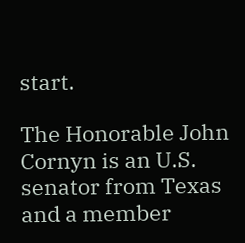start.

The Honorable John Cornyn is an U.S. senator from Texas and a member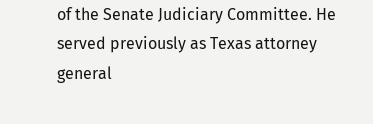of the Senate Judiciary Committee. He served previously as Texas attorney general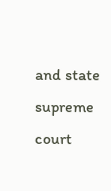and state supreme court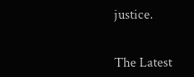justice.


The Latest